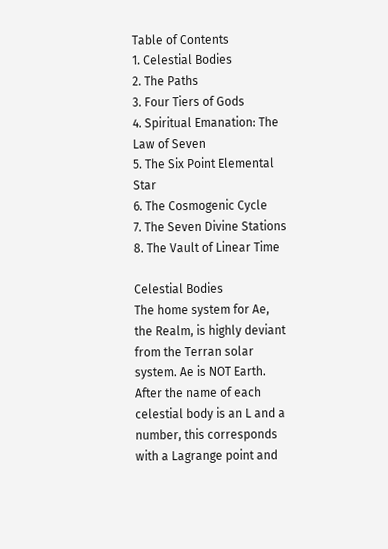Table of Contents
1. Celestial Bodies
2. The Paths
3. Four Tiers of Gods
4. Spiritual Emanation: The Law of Seven
5. The Six Point Elemental Star
6. The Cosmogenic Cycle
7. The Seven Divine Stations
8. The Vault of Linear Time

Celestial Bodies
The home system for Ae, the Realm, is highly deviant from the Terran solar system. Ae is NOT Earth. After the name of each celestial body is an L and a number, this corresponds with a Lagrange point and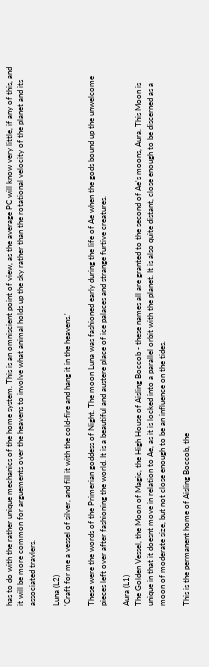has to do with the rather unique mechanics of the home system. This is an omniscient point of view, as the average PC will know very little, if any of this, and it will be more common for arguements over the heavens to involve what animal holds up the sky rather than the rotational velocity of the planet and its associated travlers.

Luna (L2)
'Craft for me a vessel of silver, and fill it with the cold-fire and hang it in the heavens.'

These were the words of the Primerian goddess of Night. The moon Luna was fashioned early during the life of Ae when the gods bound up the unwelcome pieces left over after fashioning the world. It is a beautiful and austere place of ice palaces and strange furtive creatures.

Aura (L1)
The Golden Vessel, the Moon of Magic, the High House of Aisling Boccob - these names all are granted to the second of Ae's moons, Aura. This Moon is unique in that it doesnt move in relation to Ae, as it is locked into a parallel orbit with the planet. It is also quite distant, close enough to be discerned as a moon of moderate size, but not close enough to be an influence on the tides.

This is the permanent home of Aisling Boccob, the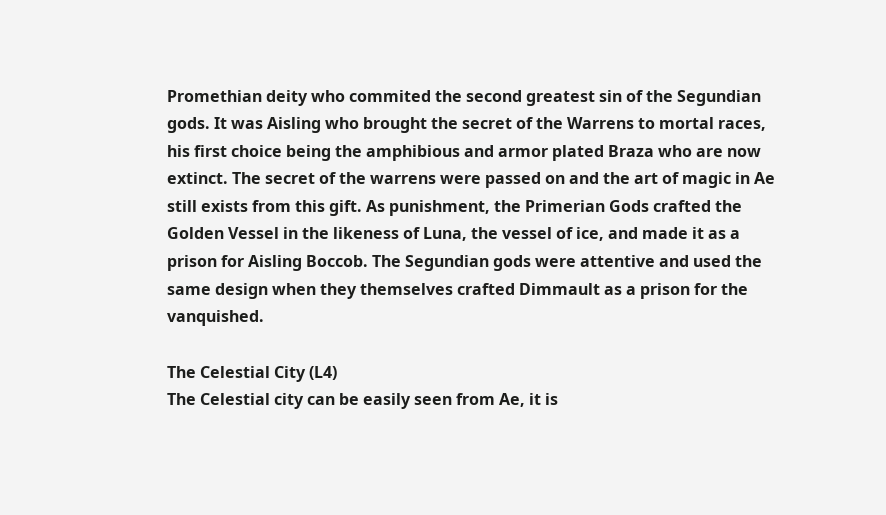Promethian deity who commited the second greatest sin of the Segundian gods. It was Aisling who brought the secret of the Warrens to mortal races, his first choice being the amphibious and armor plated Braza who are now extinct. The secret of the warrens were passed on and the art of magic in Ae still exists from this gift. As punishment, the Primerian Gods crafted the Golden Vessel in the likeness of Luna, the vessel of ice, and made it as a prison for Aisling Boccob. The Segundian gods were attentive and used the same design when they themselves crafted Dimmault as a prison for the vanquished.

The Celestial City (L4)
The Celestial city can be easily seen from Ae, it is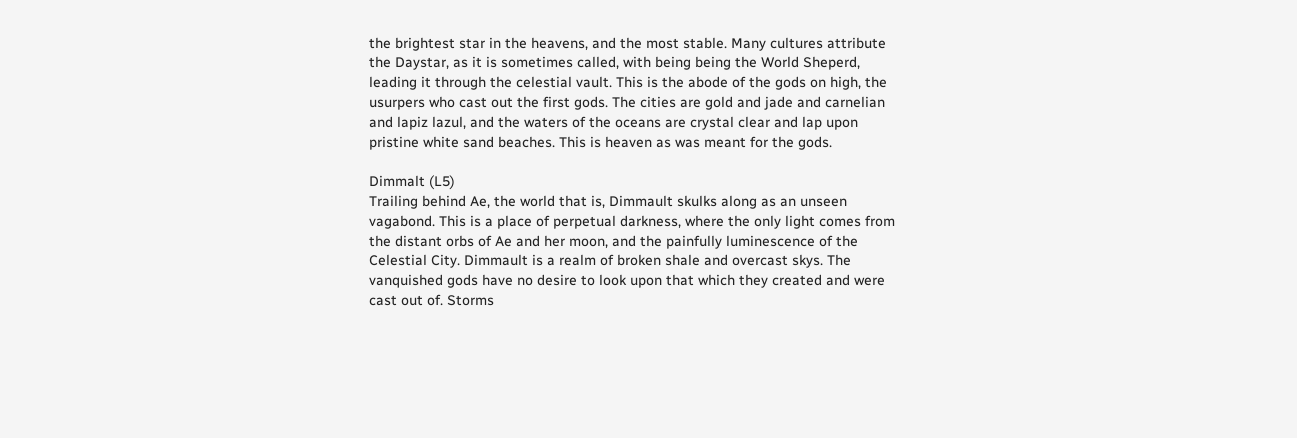the brightest star in the heavens, and the most stable. Many cultures attribute the Daystar, as it is sometimes called, with being being the World Sheperd, leading it through the celestial vault. This is the abode of the gods on high, the usurpers who cast out the first gods. The cities are gold and jade and carnelian and lapiz lazul, and the waters of the oceans are crystal clear and lap upon pristine white sand beaches. This is heaven as was meant for the gods.

Dimmalt (L5)
Trailing behind Ae, the world that is, Dimmault skulks along as an unseen vagabond. This is a place of perpetual darkness, where the only light comes from the distant orbs of Ae and her moon, and the painfully luminescence of the Celestial City. Dimmault is a realm of broken shale and overcast skys. The vanquished gods have no desire to look upon that which they created and were cast out of. Storms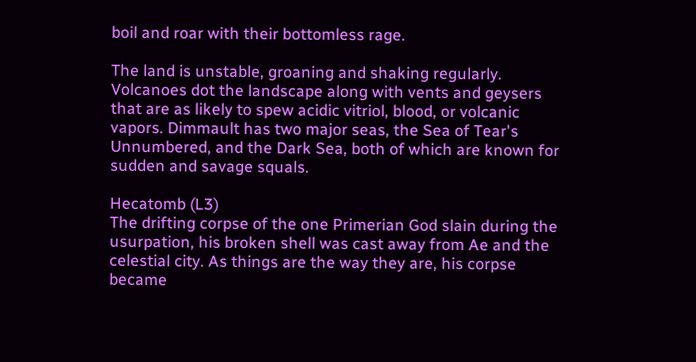boil and roar with their bottomless rage.

The land is unstable, groaning and shaking regularly. Volcanoes dot the landscape along with vents and geysers that are as likely to spew acidic vitriol, blood, or volcanic vapors. Dimmault has two major seas, the Sea of Tear's Unnumbered, and the Dark Sea, both of which are known for sudden and savage squals.

Hecatomb (L3)
The drifting corpse of the one Primerian God slain during the usurpation, his broken shell was cast away from Ae and the celestial city. As things are the way they are, his corpse became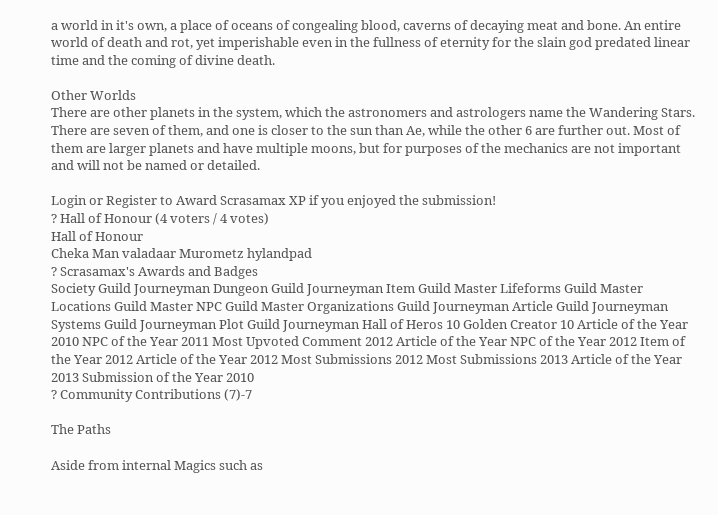a world in it's own, a place of oceans of congealing blood, caverns of decaying meat and bone. An entire world of death and rot, yet imperishable even in the fullness of eternity for the slain god predated linear time and the coming of divine death.

Other Worlds
There are other planets in the system, which the astronomers and astrologers name the Wandering Stars. There are seven of them, and one is closer to the sun than Ae, while the other 6 are further out. Most of them are larger planets and have multiple moons, but for purposes of the mechanics are not important and will not be named or detailed.

Login or Register to Award Scrasamax XP if you enjoyed the submission!
? Hall of Honour (4 voters / 4 votes)
Hall of Honour
Cheka Man valadaar Murometz hylandpad
? Scrasamax's Awards and Badges
Society Guild Journeyman Dungeon Guild Journeyman Item Guild Master Lifeforms Guild Master Locations Guild Master NPC Guild Master Organizations Guild Journeyman Article Guild Journeyman Systems Guild Journeyman Plot Guild Journeyman Hall of Heros 10 Golden Creator 10 Article of the Year 2010 NPC of the Year 2011 Most Upvoted Comment 2012 Article of the Year NPC of the Year 2012 Item of the Year 2012 Article of the Year 2012 Most Submissions 2012 Most Submissions 2013 Article of the Year 2013 Submission of the Year 2010
? Community Contributions (7)-7

The Paths

Aside from internal Magics such as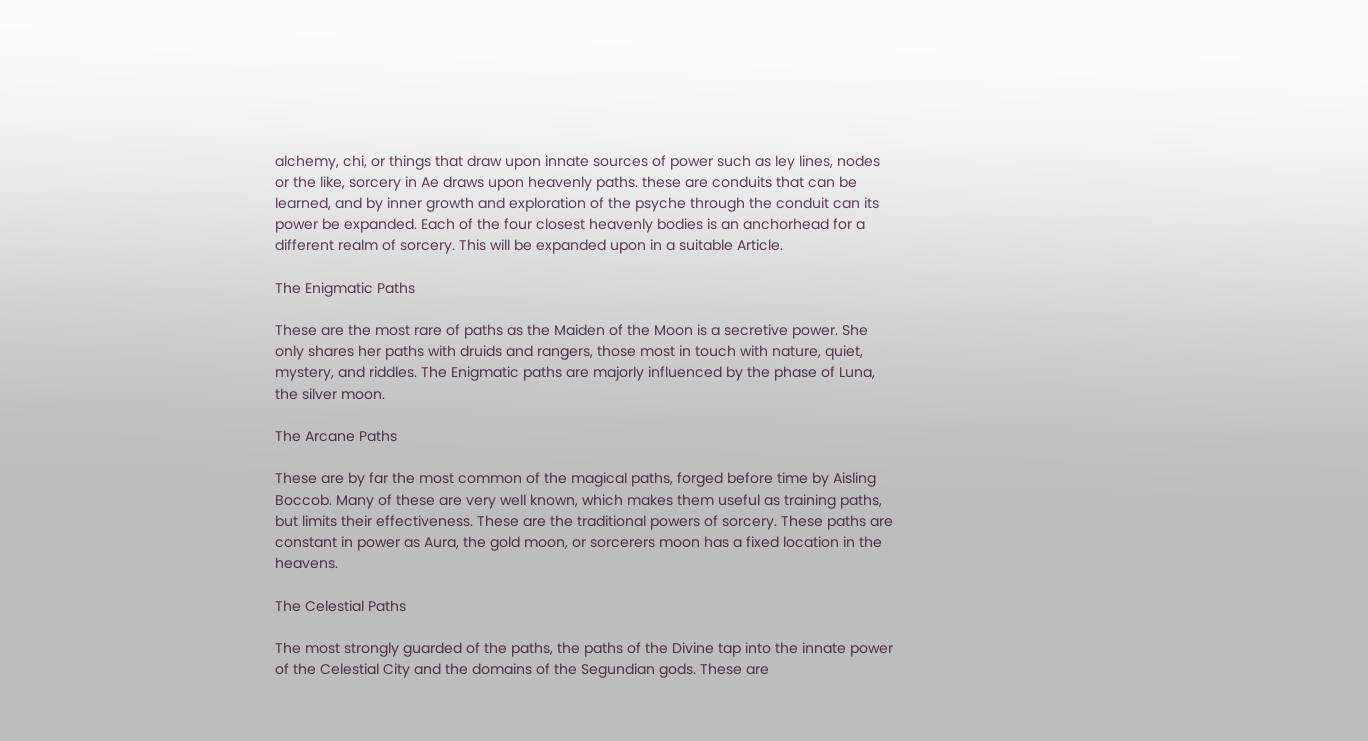alchemy, chi, or things that draw upon innate sources of power such as ley lines, nodes or the like, sorcery in Ae draws upon heavenly paths. these are conduits that can be learned, and by inner growth and exploration of the psyche through the conduit can its power be expanded. Each of the four closest heavenly bodies is an anchorhead for a different realm of sorcery. This will be expanded upon in a suitable Article.

The Enigmatic Paths

These are the most rare of paths as the Maiden of the Moon is a secretive power. She only shares her paths with druids and rangers, those most in touch with nature, quiet, mystery, and riddles. The Enigmatic paths are majorly influenced by the phase of Luna, the silver moon.

The Arcane Paths

These are by far the most common of the magical paths, forged before time by Aisling Boccob. Many of these are very well known, which makes them useful as training paths, but limits their effectiveness. These are the traditional powers of sorcery. These paths are constant in power as Aura, the gold moon, or sorcerers moon has a fixed location in the heavens.

The Celestial Paths

The most strongly guarded of the paths, the paths of the Divine tap into the innate power of the Celestial City and the domains of the Segundian gods. These are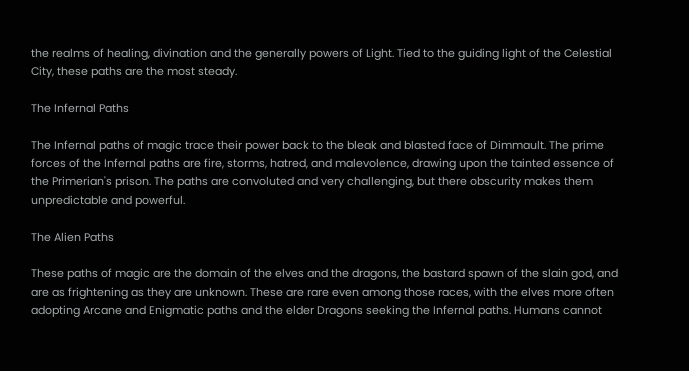the realms of healing, divination and the generally powers of Light. Tied to the guiding light of the Celestial City, these paths are the most steady.

The Infernal Paths

The Infernal paths of magic trace their power back to the bleak and blasted face of Dimmault. The prime forces of the Infernal paths are fire, storms, hatred, and malevolence, drawing upon the tainted essence of the Primerian's prison. The paths are convoluted and very challenging, but there obscurity makes them unpredictable and powerful.

The Alien Paths

These paths of magic are the domain of the elves and the dragons, the bastard spawn of the slain god, and are as frightening as they are unknown. These are rare even among those races, with the elves more often adopting Arcane and Enigmatic paths and the elder Dragons seeking the Infernal paths. Humans cannot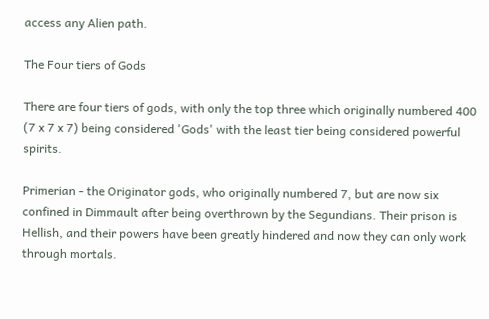access any Alien path.

The Four tiers of Gods

There are four tiers of gods, with only the top three which originally numbered 400 (7 x 7 x 7) being considered 'Gods' with the least tier being considered powerful spirits.

Primerian - the Originator gods, who originally numbered 7, but are now six confined in Dimmault after being overthrown by the Segundians. Their prison is Hellish, and their powers have been greatly hindered and now they can only work through mortals.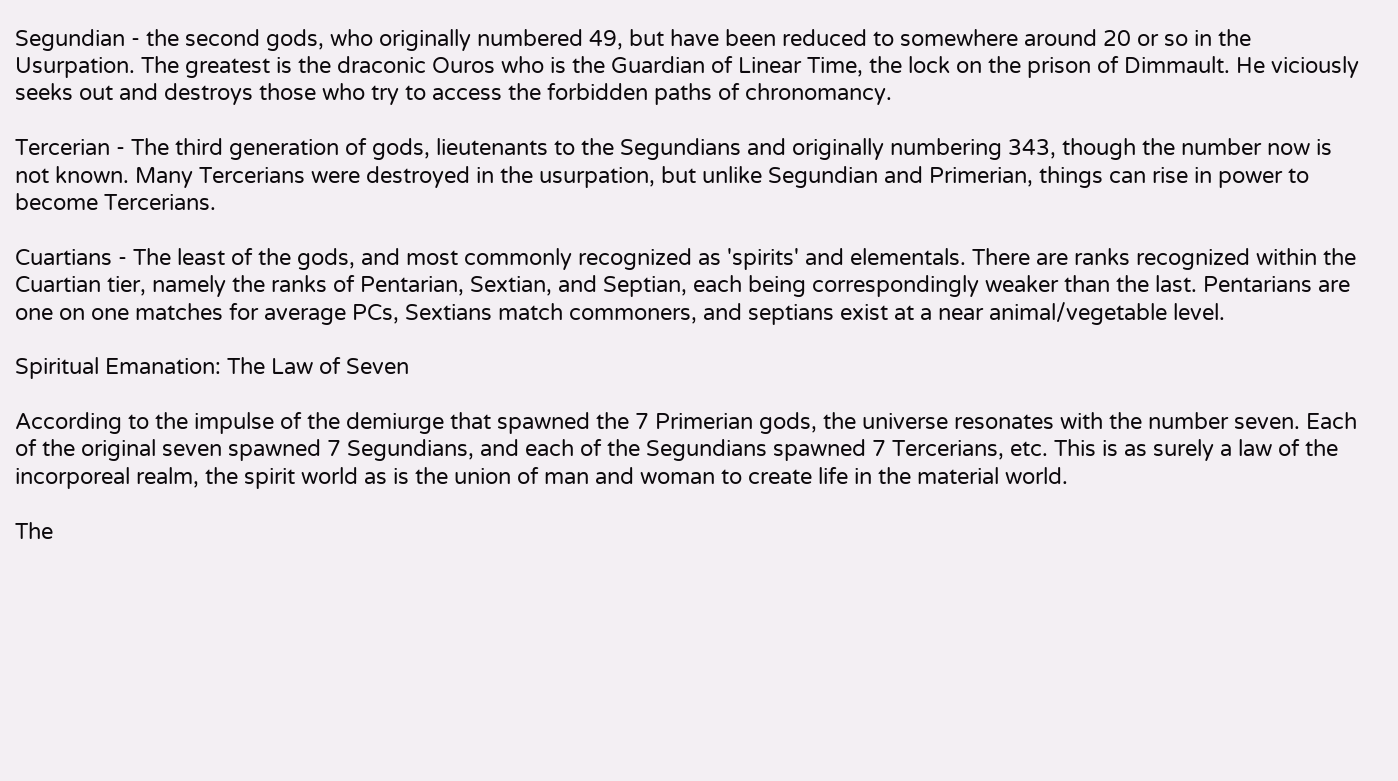Segundian - the second gods, who originally numbered 49, but have been reduced to somewhere around 20 or so in the Usurpation. The greatest is the draconic Ouros who is the Guardian of Linear Time, the lock on the prison of Dimmault. He viciously seeks out and destroys those who try to access the forbidden paths of chronomancy.

Tercerian - The third generation of gods, lieutenants to the Segundians and originally numbering 343, though the number now is not known. Many Tercerians were destroyed in the usurpation, but unlike Segundian and Primerian, things can rise in power to become Tercerians.

Cuartians - The least of the gods, and most commonly recognized as 'spirits' and elementals. There are ranks recognized within the Cuartian tier, namely the ranks of Pentarian, Sextian, and Septian, each being correspondingly weaker than the last. Pentarians are one on one matches for average PCs, Sextians match commoners, and septians exist at a near animal/vegetable level.

Spiritual Emanation: The Law of Seven

According to the impulse of the demiurge that spawned the 7 Primerian gods, the universe resonates with the number seven. Each of the original seven spawned 7 Segundians, and each of the Segundians spawned 7 Tercerians, etc. This is as surely a law of the incorporeal realm, the spirit world as is the union of man and woman to create life in the material world.

The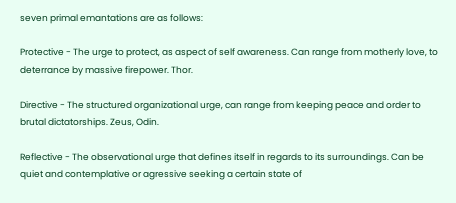seven primal emantations are as follows:

Protective - The urge to protect, as aspect of self awareness. Can range from motherly love, to deterrance by massive firepower. Thor.

Directive - The structured organizational urge, can range from keeping peace and order to brutal dictatorships. Zeus, Odin.

Reflective - The observational urge that defines itself in regards to its surroundings. Can be quiet and contemplative or agressive seeking a certain state of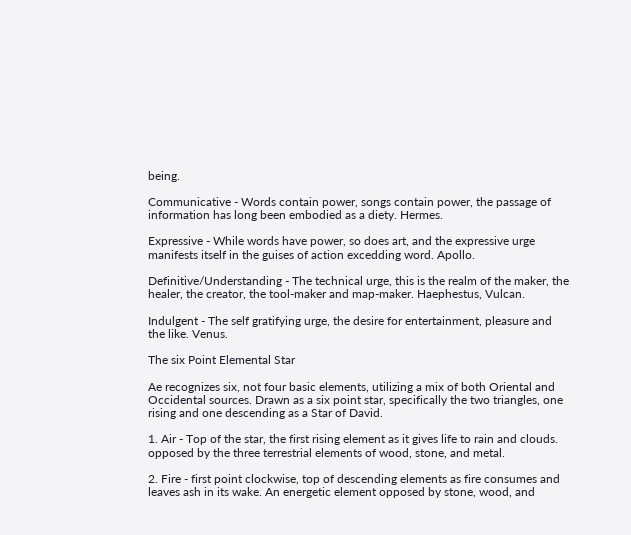being.

Communicative - Words contain power, songs contain power, the passage of information has long been embodied as a diety. Hermes.

Expressive - While words have power, so does art, and the expressive urge manifests itself in the guises of action excedding word. Apollo.

Definitive/Understanding - The technical urge, this is the realm of the maker, the healer, the creator, the tool-maker and map-maker. Haephestus, Vulcan.

Indulgent - The self gratifying urge, the desire for entertainment, pleasure and the like. Venus.

The six Point Elemental Star

Ae recognizes six, not four basic elements, utilizing a mix of both Oriental and Occidental sources. Drawn as a six point star, specifically the two triangles, one rising and one descending as a Star of David.

1. Air - Top of the star, the first rising element as it gives life to rain and clouds. opposed by the three terrestrial elements of wood, stone, and metal.

2. Fire - first point clockwise, top of descending elements as fire consumes and leaves ash in its wake. An energetic element opposed by stone, wood, and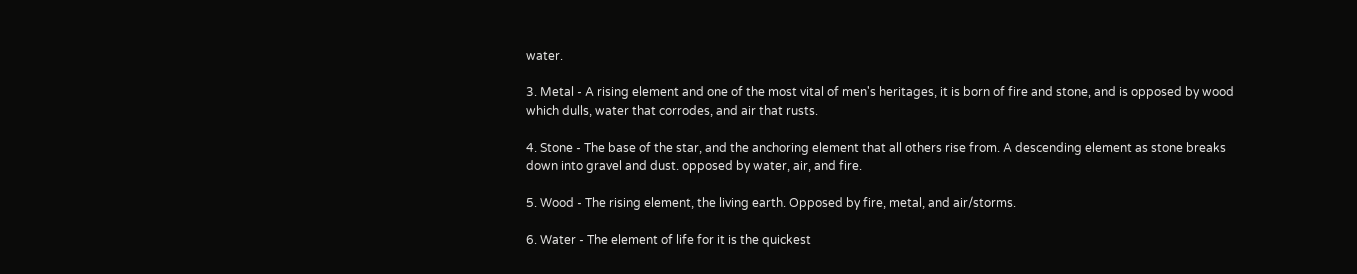water.

3. Metal - A rising element and one of the most vital of men's heritages, it is born of fire and stone, and is opposed by wood which dulls, water that corrodes, and air that rusts.

4. Stone - The base of the star, and the anchoring element that all others rise from. A descending element as stone breaks down into gravel and dust. opposed by water, air, and fire.

5. Wood - The rising element, the living earth. Opposed by fire, metal, and air/storms.

6. Water - The element of life for it is the quickest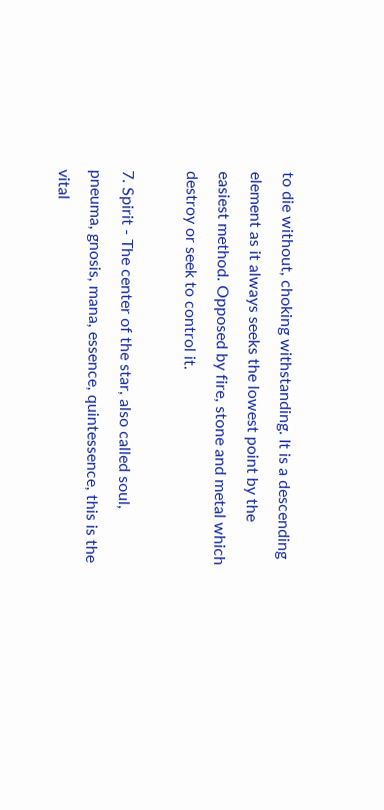to die without, choking withstanding. It is a descending element as it always seeks the lowest point by the easiest method. Opposed by fire, stone and metal which destroy or seek to control it.

7. Spirit - The center of the star, also called soul, pneuma, gnosis, mana, essence, quintessence, this is the vital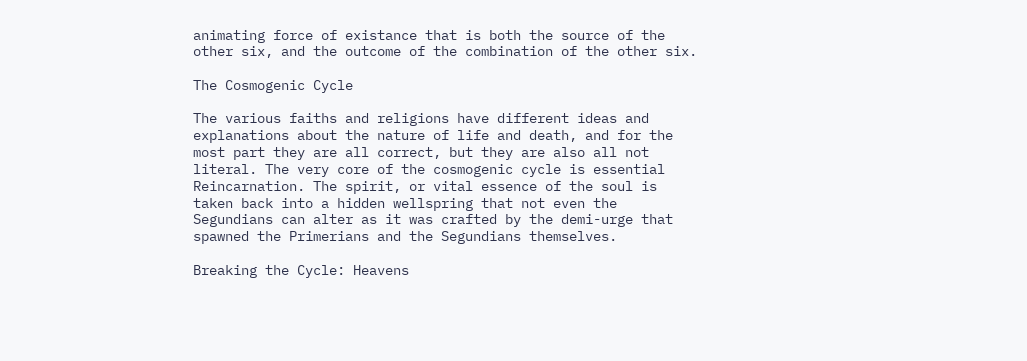animating force of existance that is both the source of the other six, and the outcome of the combination of the other six.

The Cosmogenic Cycle

The various faiths and religions have different ideas and explanations about the nature of life and death, and for the most part they are all correct, but they are also all not literal. The very core of the cosmogenic cycle is essential Reincarnation. The spirit, or vital essence of the soul is taken back into a hidden wellspring that not even the Segundians can alter as it was crafted by the demi-urge that spawned the Primerians and the Segundians themselves.

Breaking the Cycle: Heavens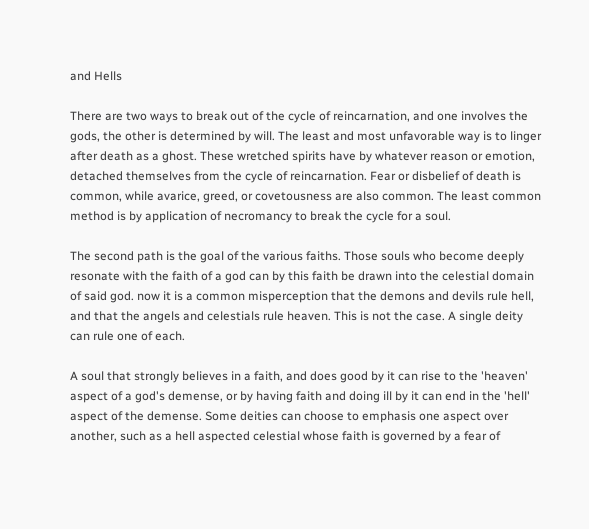and Hells

There are two ways to break out of the cycle of reincarnation, and one involves the gods, the other is determined by will. The least and most unfavorable way is to linger after death as a ghost. These wretched spirits have by whatever reason or emotion, detached themselves from the cycle of reincarnation. Fear or disbelief of death is common, while avarice, greed, or covetousness are also common. The least common method is by application of necromancy to break the cycle for a soul.

The second path is the goal of the various faiths. Those souls who become deeply resonate with the faith of a god can by this faith be drawn into the celestial domain of said god. now it is a common misperception that the demons and devils rule hell, and that the angels and celestials rule heaven. This is not the case. A single deity can rule one of each.

A soul that strongly believes in a faith, and does good by it can rise to the 'heaven' aspect of a god's demense, or by having faith and doing ill by it can end in the 'hell' aspect of the demense. Some deities can choose to emphasis one aspect over another, such as a hell aspected celestial whose faith is governed by a fear of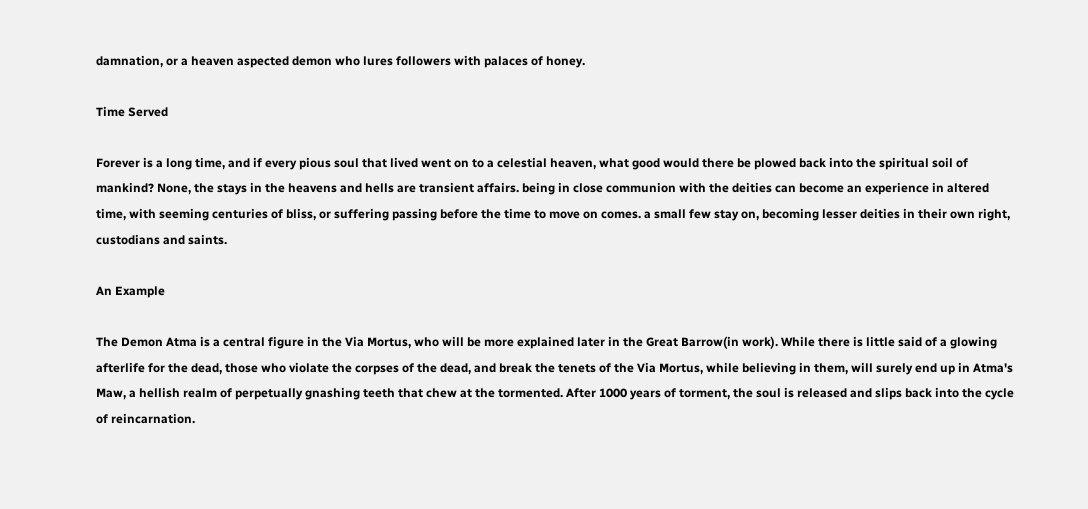damnation, or a heaven aspected demon who lures followers with palaces of honey.

Time Served

Forever is a long time, and if every pious soul that lived went on to a celestial heaven, what good would there be plowed back into the spiritual soil of mankind? None, the stays in the heavens and hells are transient affairs. being in close communion with the deities can become an experience in altered time, with seeming centuries of bliss, or suffering passing before the time to move on comes. a small few stay on, becoming lesser deities in their own right, custodians and saints.

An Example

The Demon Atma is a central figure in the Via Mortus, who will be more explained later in the Great Barrow(in work). While there is little said of a glowing afterlife for the dead, those who violate the corpses of the dead, and break the tenets of the Via Mortus, while believing in them, will surely end up in Atma's Maw, a hellish realm of perpetually gnashing teeth that chew at the tormented. After 1000 years of torment, the soul is released and slips back into the cycle of reincarnation.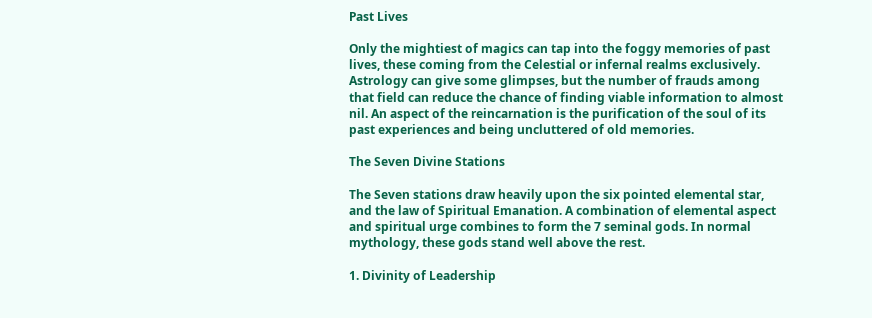Past Lives

Only the mightiest of magics can tap into the foggy memories of past lives, these coming from the Celestial or infernal realms exclusively. Astrology can give some glimpses, but the number of frauds among that field can reduce the chance of finding viable information to almost nil. An aspect of the reincarnation is the purification of the soul of its past experiences and being uncluttered of old memories.

The Seven Divine Stations

The Seven stations draw heavily upon the six pointed elemental star, and the law of Spiritual Emanation. A combination of elemental aspect and spiritual urge combines to form the 7 seminal gods. In normal mythology, these gods stand well above the rest.

1. Divinity of Leadership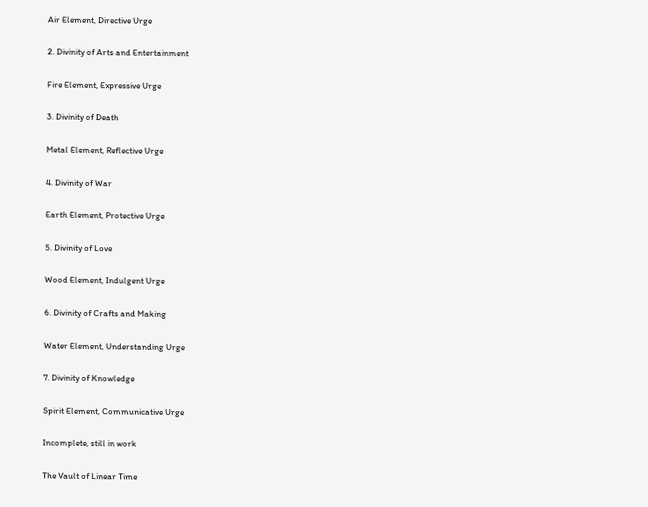Air Element, Directive Urge

2. Divinity of Arts and Entertainment

Fire Element, Expressive Urge

3. Divinity of Death

Metal Element, Reflective Urge

4. Divinity of War

Earth Element, Protective Urge

5. Divinity of Love

Wood Element, Indulgent Urge

6. Divinity of Crafts and Making

Water Element, Understanding Urge

7. Divinity of Knowledge

Spirit Element, Communicative Urge

Incomplete, still in work

The Vault of Linear Time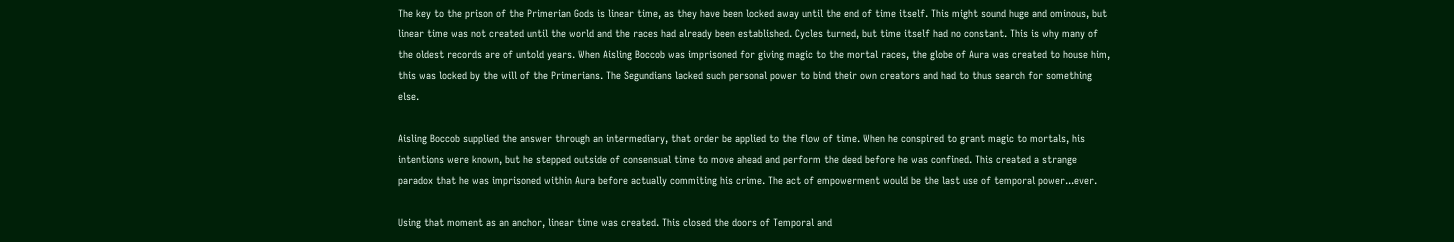The key to the prison of the Primerian Gods is linear time, as they have been locked away until the end of time itself. This might sound huge and ominous, but linear time was not created until the world and the races had already been established. Cycles turned, but time itself had no constant. This is why many of the oldest records are of untold years. When Aisling Boccob was imprisoned for giving magic to the mortal races, the globe of Aura was created to house him, this was locked by the will of the Primerians. The Segundians lacked such personal power to bind their own creators and had to thus search for something else.

Aisling Boccob supplied the answer through an intermediary, that order be applied to the flow of time. When he conspired to grant magic to mortals, his intentions were known, but he stepped outside of consensual time to move ahead and perform the deed before he was confined. This created a strange paradox that he was imprisoned within Aura before actually commiting his crime. The act of empowerment would be the last use of temporal power...ever.

Using that moment as an anchor, linear time was created. This closed the doors of Temporal and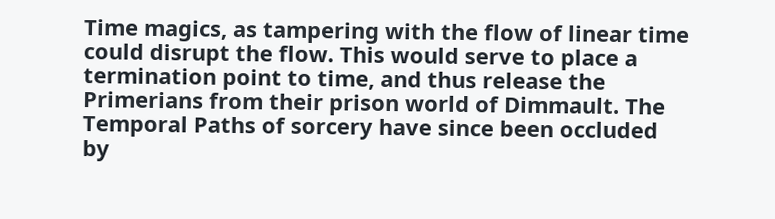Time magics, as tampering with the flow of linear time could disrupt the flow. This would serve to place a termination point to time, and thus release the Primerians from their prison world of Dimmault. The Temporal Paths of sorcery have since been occluded by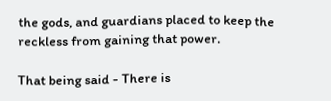the gods, and guardians placed to keep the reckless from gaining that power.

That being said - There is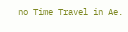no Time Travel in Ae.